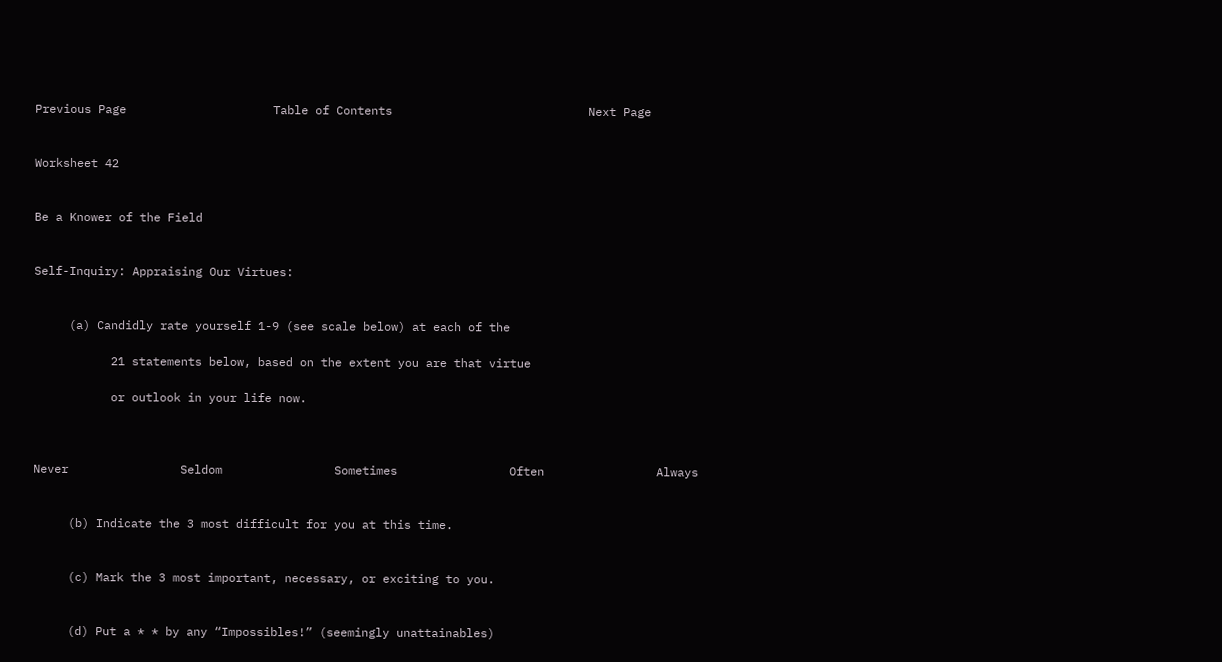Previous Page                     Table of Contents                            Next Page


Worksheet 42


Be a Knower of the Field


Self-Inquiry: Appraising Our Virtues:


     (a) Candidly rate yourself 1-9 (see scale below) at each of the

           21 statements below, based on the extent you are that virtue

           or outlook in your life now.



Never                Seldom                Sometimes                Often                Always


     (b) Indicate the 3 most difficult for you at this time.


     (c) Mark the 3 most important, necessary, or exciting to you.


     (d) Put a * * by any “Impossibles!” (seemingly unattainables)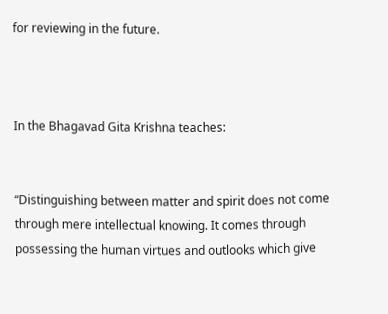for reviewing in the future.



In the Bhagavad Gita Krishna teaches:


“Distinguishing between matter and spirit does not come through mere intellectual knowing. It comes through possessing the human virtues and outlooks which give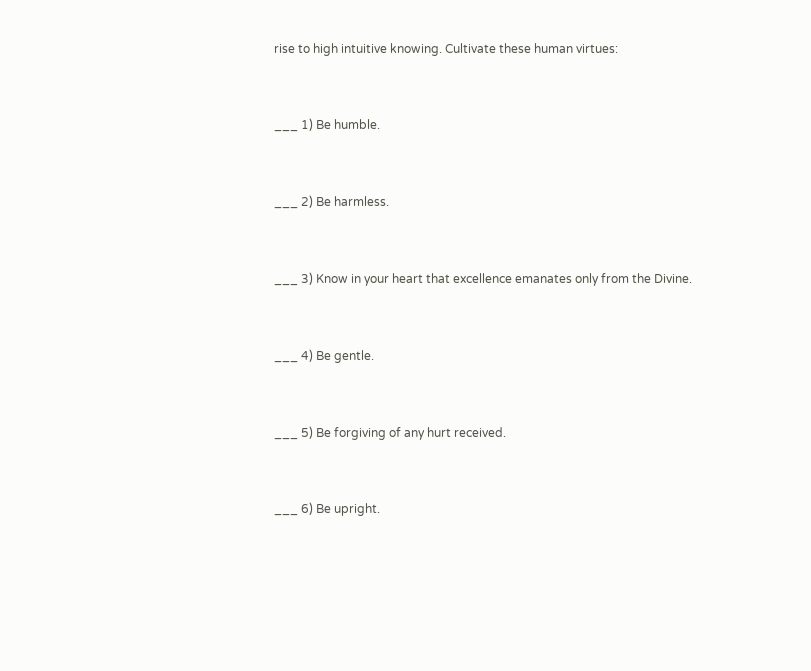rise to high intuitive knowing. Cultivate these human virtues:


___ 1) Be humble.


___ 2) Be harmless.


___ 3) Know in your heart that excellence emanates only from the Divine.


___ 4) Be gentle.


___ 5) Be forgiving of any hurt received.


___ 6) Be upright.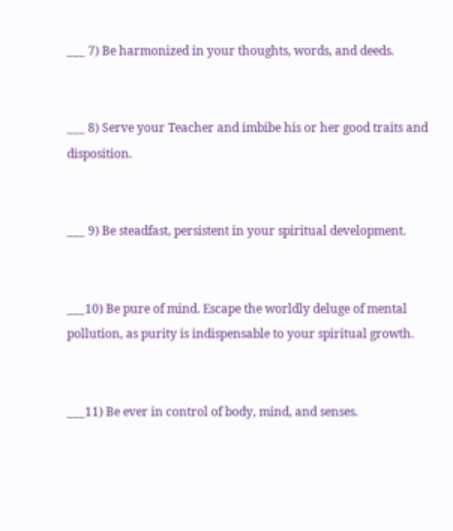___ 7) Be harmonized in your thoughts, words, and deeds.


___ 8) Serve your Teacher and imbibe his or her good traits and disposition.


___ 9) Be steadfast, persistent in your spiritual development.


___10) Be pure of mind. Escape the worldly deluge of mental pollution, as purity is indispensable to your spiritual growth.


___11) Be ever in control of body, mind, and senses.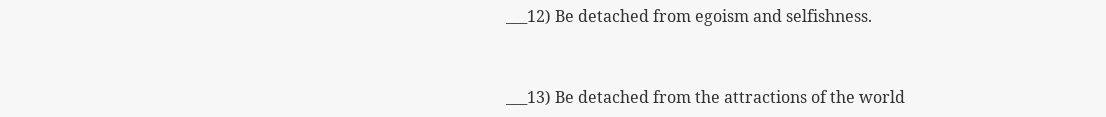___12) Be detached from egoism and selfishness.


___13) Be detached from the attractions of the world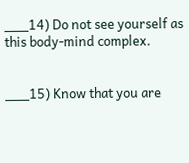___14) Do not see yourself as this body-mind complex.


___15) Know that you are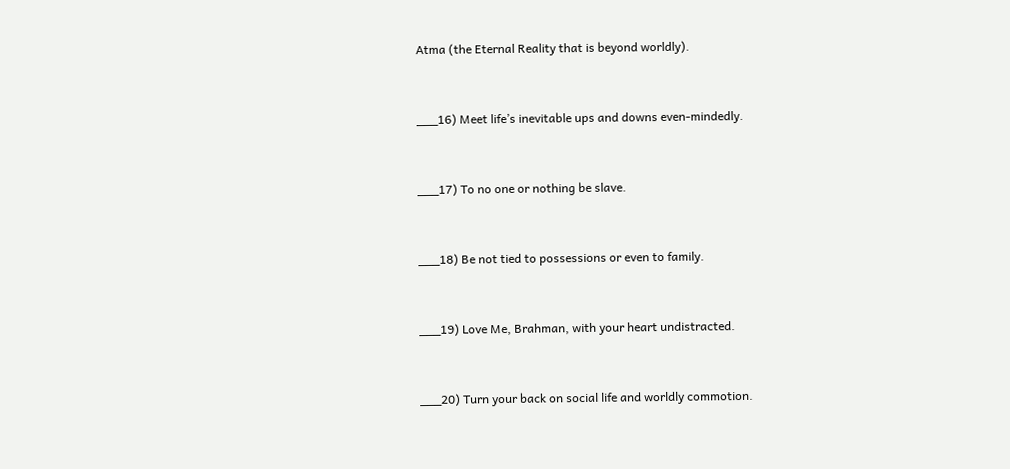Atma (the Eternal Reality that is beyond worldly).


___16) Meet life’s inevitable ups and downs even-mindedly.


___17) To no one or nothing be slave.


___18) Be not tied to possessions or even to family.


___19) Love Me, Brahman, with your heart undistracted.


___20) Turn your back on social life and worldly commotion.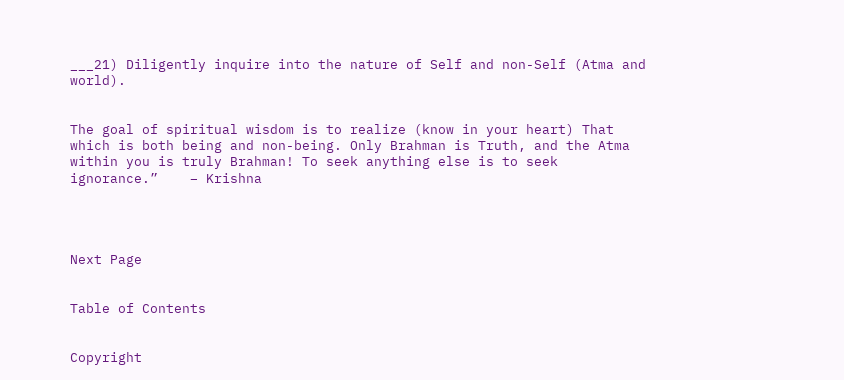___21) Diligently inquire into the nature of Self and non-Self (Atma and world).


The goal of spiritual wisdom is to realize (know in your heart) That which is both being and non-being. Only Brahman is Truth, and the Atma within you is truly Brahman! To seek anything else is to seek ignorance.”    – Krishna




Next Page


Table of Contents


Copyright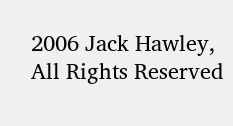2006 Jack Hawley,  All Rights Reserved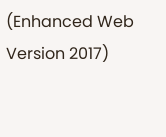(Enhanced Web Version 2017)